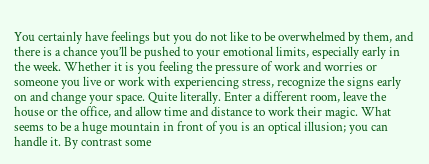You certainly have feelings but you do not like to be overwhelmed by them, and there is a chance you’ll be pushed to your emotional limits, especially early in the week. Whether it is you feeling the pressure of work and worries or someone you live or work with experiencing stress, recognize the signs early on and change your space. Quite literally. Enter a different room, leave the house or the office, and allow time and distance to work their magic. What seems to be a huge mountain in front of you is an optical illusion; you can handle it. By contrast some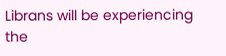Librans will be experiencing the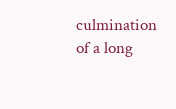culmination of a long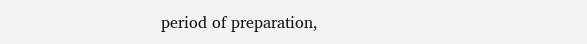period of preparation,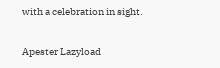with a celebration in sight.

Apester Lazyload